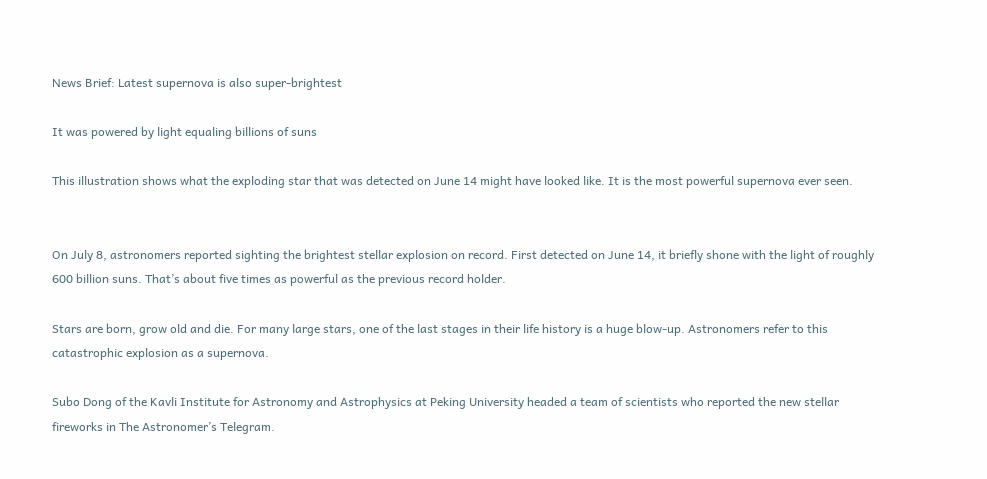News Brief: Latest supernova is also super-brightest

It was powered by light equaling billions of suns

This illustration shows what the exploding star that was detected on June 14 might have looked like. It is the most powerful supernova ever seen.


On July 8, astronomers reported sighting the brightest stellar explosion on record. First detected on June 14, it briefly shone with the light of roughly 600 billion suns. That’s about five times as powerful as the previous record holder.

Stars are born, grow old and die. For many large stars, one of the last stages in their life history is a huge blow-up. Astronomers refer to this catastrophic explosion as a supernova.

Subo Dong of the Kavli Institute for Astronomy and Astrophysics at Peking University headed a team of scientists who reported the new stellar fireworks in The Astronomer’s Telegram.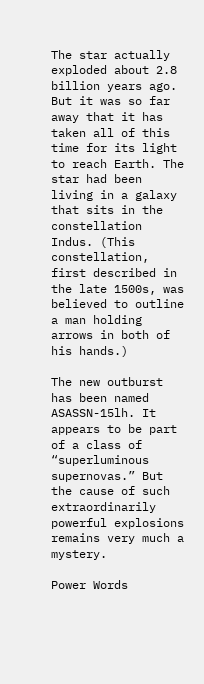The star actually exploded about 2.8 billion years ago. But it was so far away that it has taken all of this time for its light to reach Earth. The star had been living in a galaxy that sits in the constellation Indus. (This constellation, first described in the late 1500s, was believed to outline a man holding arrows in both of his hands.)

The new outburst has been named ASASSN-15lh. It appears to be part of a class of “superluminous supernovas.” But the cause of such extraordinarily powerful explosions remains very much a mystery.

Power Words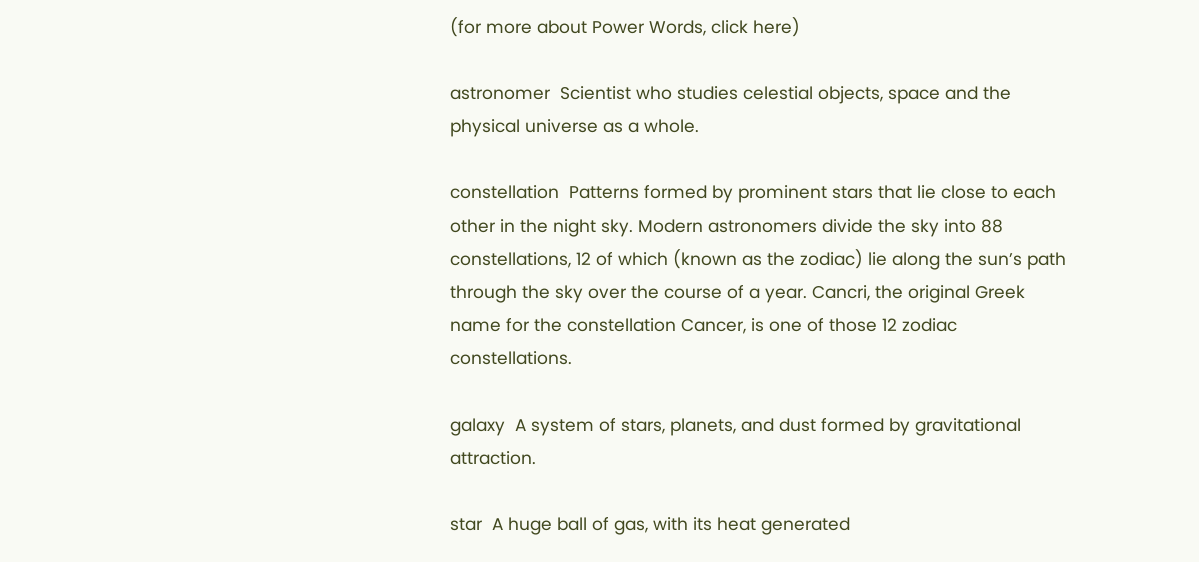(for more about Power Words, click here)

astronomer  Scientist who studies celestial objects, space and the physical universe as a whole.

constellation  Patterns formed by prominent stars that lie close to each other in the night sky. Modern astronomers divide the sky into 88 constellations, 12 of which (known as the zodiac) lie along the sun’s path through the sky over the course of a year. Cancri, the original Greek name for the constellation Cancer, is one of those 12 zodiac constellations.

galaxy  A system of stars, planets, and dust formed by gravitational attraction.

star  A huge ball of gas, with its heat generated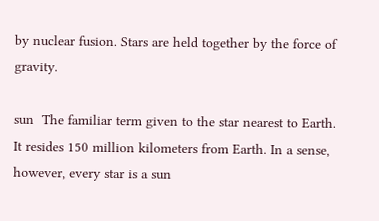by nuclear fusion. Stars are held together by the force of gravity.

sun  The familiar term given to the star nearest to Earth. It resides 150 million kilometers from Earth. In a sense, however, every star is a sun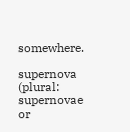somewhere.

supernova  (plural: supernovae or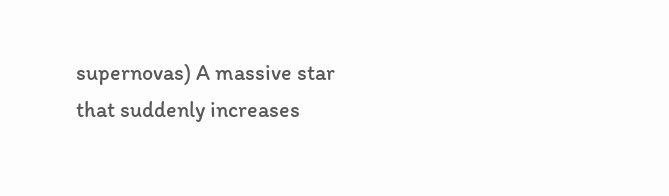supernovas) A massive star that suddenly increases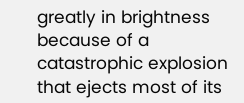greatly in brightness because of a catastrophic explosion that ejects most of its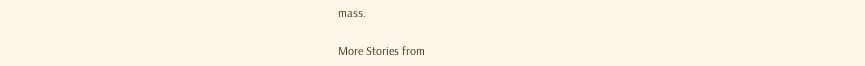mass.

More Stories from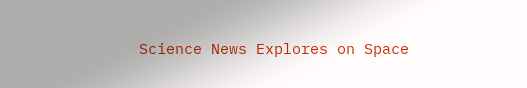Science News Explores on Space